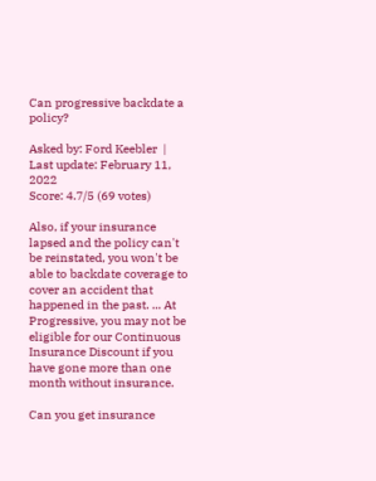Can progressive backdate a policy?

Asked by: Ford Keebler  |  Last update: February 11, 2022
Score: 4.7/5 (69 votes)

Also, if your insurance lapsed and the policy can't be reinstated, you won't be able to backdate coverage to cover an accident that happened in the past. ... At Progressive, you may not be eligible for our Continuous Insurance Discount if you have gone more than one month without insurance.

Can you get insurance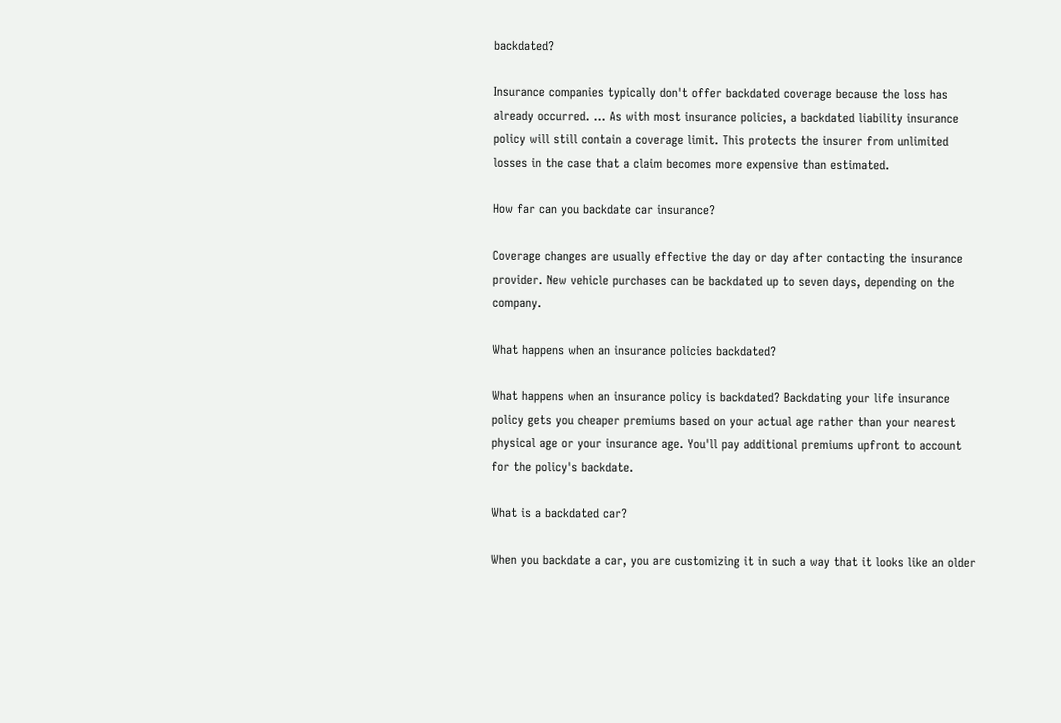backdated?

Insurance companies typically don't offer backdated coverage because the loss has already occurred. ... As with most insurance policies, a backdated liability insurance policy will still contain a coverage limit. This protects the insurer from unlimited losses in the case that a claim becomes more expensive than estimated.

How far can you backdate car insurance?

Coverage changes are usually effective the day or day after contacting the insurance provider. New vehicle purchases can be backdated up to seven days, depending on the company.

What happens when an insurance policies backdated?

What happens when an insurance policy is backdated? Backdating your life insurance policy gets you cheaper premiums based on your actual age rather than your nearest physical age or your insurance age. You'll pay additional premiums upfront to account for the policy's backdate.

What is a backdated car?

When you backdate a car, you are customizing it in such a way that it looks like an older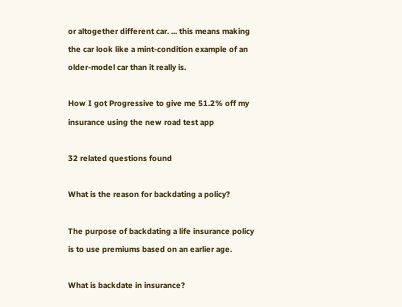or altogether different car. ... this means making the car look like a mint-condition example of an older-model car than it really is.

How I got Progressive to give me 51.2% off my insurance using the new road test app

32 related questions found

What is the reason for backdating a policy?

The purpose of backdating a life insurance policy is to use premiums based on an earlier age.

What is backdate in insurance?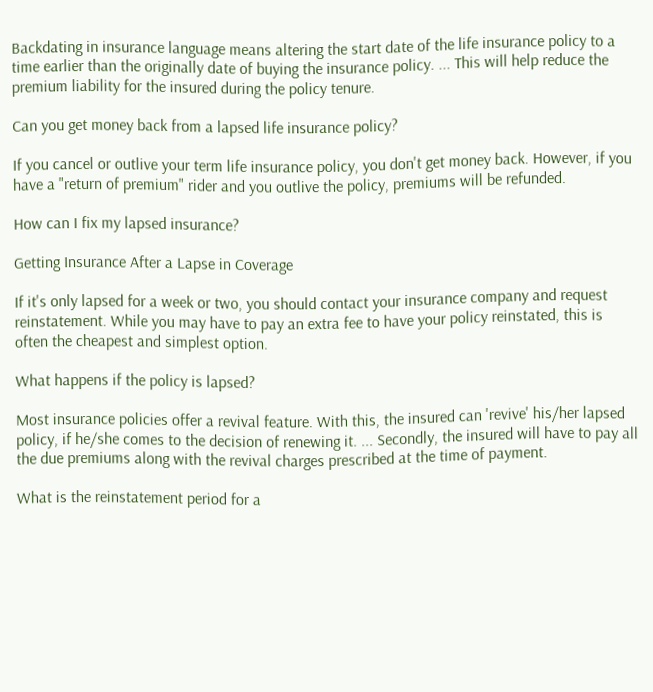Backdating in insurance language means altering the start date of the life insurance policy to a time earlier than the originally date of buying the insurance policy. ... This will help reduce the premium liability for the insured during the policy tenure.

Can you get money back from a lapsed life insurance policy?

If you cancel or outlive your term life insurance policy, you don't get money back. However, if you have a "return of premium" rider and you outlive the policy, premiums will be refunded.

How can I fix my lapsed insurance?

Getting Insurance After a Lapse in Coverage

If it's only lapsed for a week or two, you should contact your insurance company and request reinstatement. While you may have to pay an extra fee to have your policy reinstated, this is often the cheapest and simplest option.

What happens if the policy is lapsed?

Most insurance policies offer a revival feature. With this, the insured can 'revive' his/her lapsed policy, if he/she comes to the decision of renewing it. ... Secondly, the insured will have to pay all the due premiums along with the revival charges prescribed at the time of payment.

What is the reinstatement period for a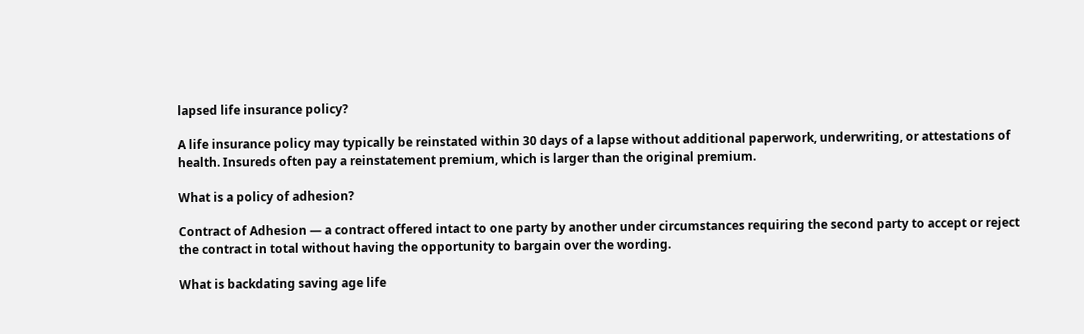lapsed life insurance policy?

A life insurance policy may typically be reinstated within 30 days of a lapse without additional paperwork, underwriting, or attestations of health. Insureds often pay a reinstatement premium, which is larger than the original premium.

What is a policy of adhesion?

Contract of Adhesion — a contract offered intact to one party by another under circumstances requiring the second party to accept or reject the contract in total without having the opportunity to bargain over the wording.

What is backdating saving age life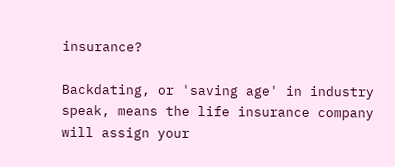insurance?

Backdating, or 'saving age' in industry speak, means the life insurance company will assign your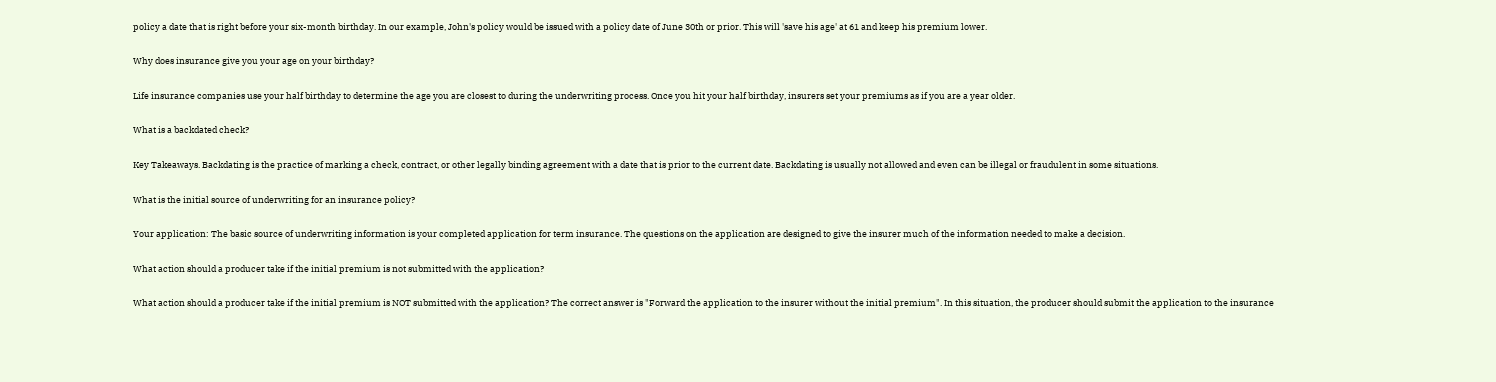policy a date that is right before your six-month birthday. In our example, John's policy would be issued with a policy date of June 30th or prior. This will 'save his age' at 61 and keep his premium lower.

Why does insurance give you your age on your birthday?

Life insurance companies use your half birthday to determine the age you are closest to during the underwriting process. Once you hit your half birthday, insurers set your premiums as if you are a year older.

What is a backdated check?

Key Takeaways. Backdating is the practice of marking a check, contract, or other legally binding agreement with a date that is prior to the current date. Backdating is usually not allowed and even can be illegal or fraudulent in some situations.

What is the initial source of underwriting for an insurance policy?

Your application: The basic source of underwriting information is your completed application for term insurance. The questions on the application are designed to give the insurer much of the information needed to make a decision.

What action should a producer take if the initial premium is not submitted with the application?

What action should a producer take if the initial premium is NOT submitted with the application? The correct answer is "Forward the application to the insurer without the initial premium". In this situation, the producer should submit the application to the insurance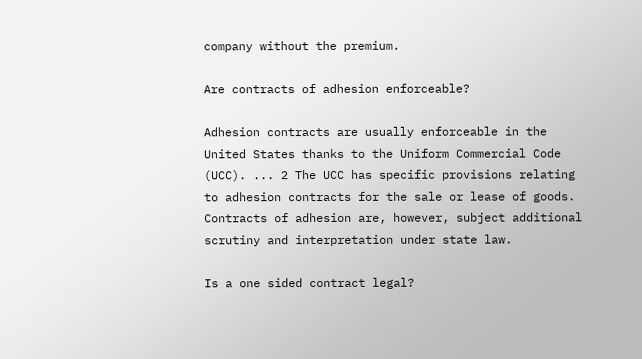company without the premium.

Are contracts of adhesion enforceable?

Adhesion contracts are usually enforceable in the United States thanks to the Uniform Commercial Code (UCC). ... 2 The UCC has specific provisions relating to adhesion contracts for the sale or lease of goods. Contracts of adhesion are, however, subject additional scrutiny and interpretation under state law.

Is a one sided contract legal?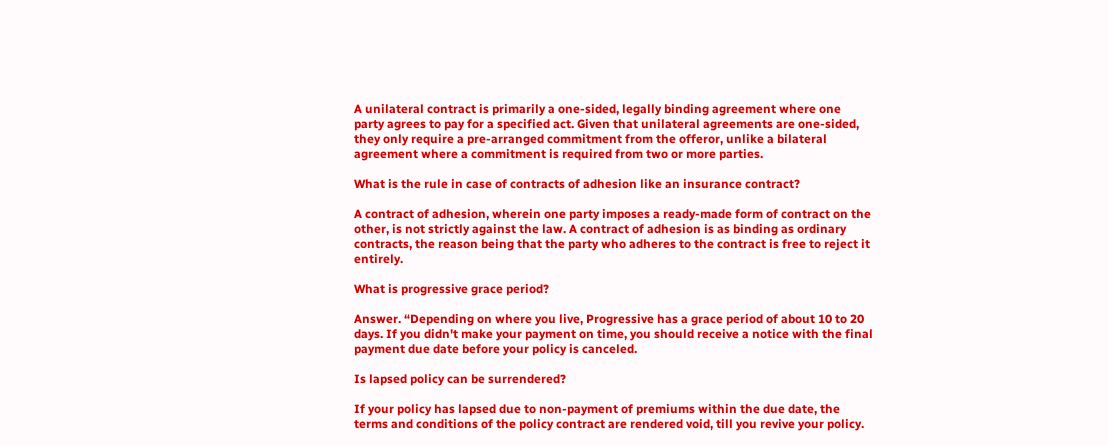A unilateral contract is primarily a one-sided, legally binding agreement where one party agrees to pay for a specified act. Given that unilateral agreements are one-sided, they only require a pre-arranged commitment from the offeror, unlike a bilateral agreement where a commitment is required from two or more parties.

What is the rule in case of contracts of adhesion like an insurance contract?

A contract of adhesion, wherein one party imposes a ready-made form of contract on the other, is not strictly against the law. A contract of adhesion is as binding as ordinary contracts, the reason being that the party who adheres to the contract is free to reject it entirely.

What is progressive grace period?

Answer. “Depending on where you live, Progressive has a grace period of about 10 to 20 days. If you didn't make your payment on time, you should receive a notice with the final payment due date before your policy is canceled.

Is lapsed policy can be surrendered?

If your policy has lapsed due to non-payment of premiums within the due date, the terms and conditions of the policy contract are rendered void, till you revive your policy.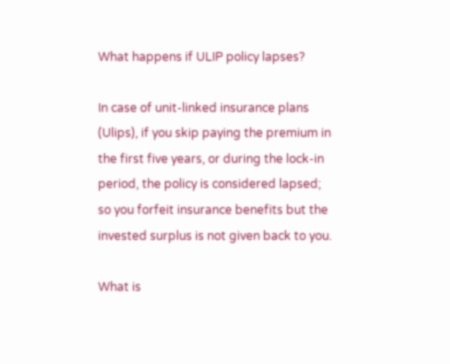What happens if ULIP policy lapses?

In case of unit-linked insurance plans (Ulips), if you skip paying the premium in the first five years, or during the lock-in period, the policy is considered lapsed; so you forfeit insurance benefits but the invested surplus is not given back to you.

What is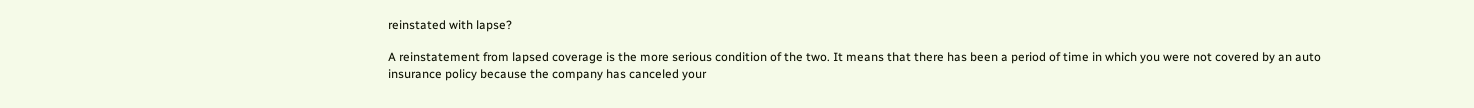reinstated with lapse?

A reinstatement from lapsed coverage is the more serious condition of the two. It means that there has been a period of time in which you were not covered by an auto insurance policy because the company has canceled your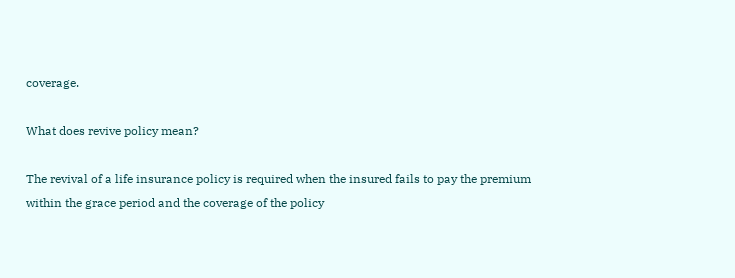coverage.

What does revive policy mean?

The revival of a life insurance policy is required when the insured fails to pay the premium within the grace period and the coverage of the policy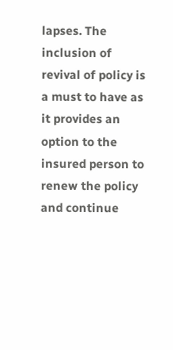lapses. The inclusion of revival of policy is a must to have as it provides an option to the insured person to renew the policy and continue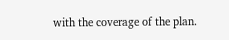with the coverage of the plan.